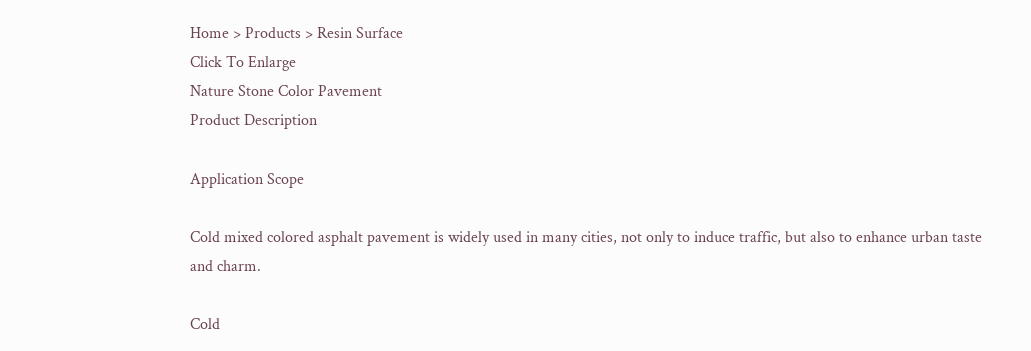Home > Products > Resin Surface
Click To Enlarge
Nature Stone Color Pavement
Product Description

Application Scope

Cold mixed colored asphalt pavement is widely used in many cities, not only to induce traffic, but also to enhance urban taste and charm.

Cold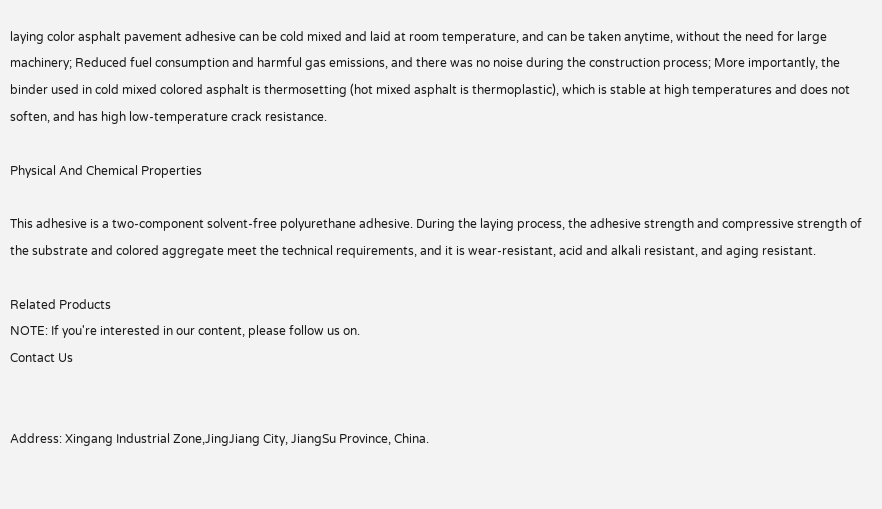laying color asphalt pavement adhesive can be cold mixed and laid at room temperature, and can be taken anytime, without the need for large machinery; Reduced fuel consumption and harmful gas emissions, and there was no noise during the construction process; More importantly, the binder used in cold mixed colored asphalt is thermosetting (hot mixed asphalt is thermoplastic), which is stable at high temperatures and does not soften, and has high low-temperature crack resistance.

Physical And Chemical Properties

This adhesive is a two-component solvent-free polyurethane adhesive. During the laying process, the adhesive strength and compressive strength of the substrate and colored aggregate meet the technical requirements, and it is wear-resistant, acid and alkali resistant, and aging resistant.

Related Products
NOTE: If you're interested in our content, please follow us on.
Contact Us


Address: Xingang Industrial Zone,JingJiang City, JiangSu Province, China.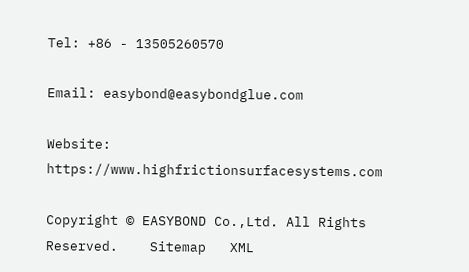Tel: +86 - 13505260570

Email: easybond@easybondglue.com

Website: https://www.highfrictionsurfacesystems.com

Copyright © EASYBOND Co.,Ltd. All Rights Reserved.    Sitemap   XML